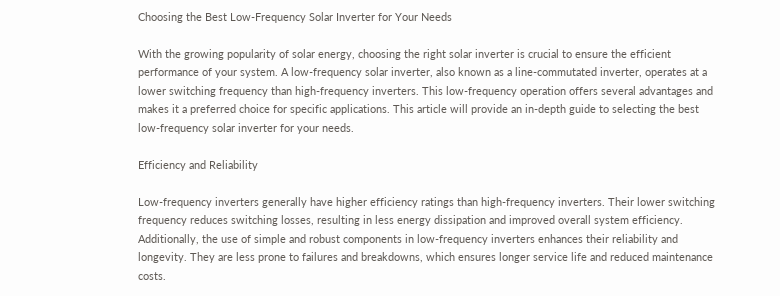Choosing the Best Low-Frequency Solar Inverter for Your Needs

With the growing popularity of solar energy, choosing the right solar inverter is crucial to ensure the efficient performance of your system. A low-frequency solar inverter, also known as a line-commutated inverter, operates at a lower switching frequency than high-frequency inverters. This low-frequency operation offers several advantages and makes it a preferred choice for specific applications. This article will provide an in-depth guide to selecting the best low-frequency solar inverter for your needs.

Efficiency and Reliability

Low-frequency inverters generally have higher efficiency ratings than high-frequency inverters. Their lower switching frequency reduces switching losses, resulting in less energy dissipation and improved overall system efficiency. Additionally, the use of simple and robust components in low-frequency inverters enhances their reliability and longevity. They are less prone to failures and breakdowns, which ensures longer service life and reduced maintenance costs.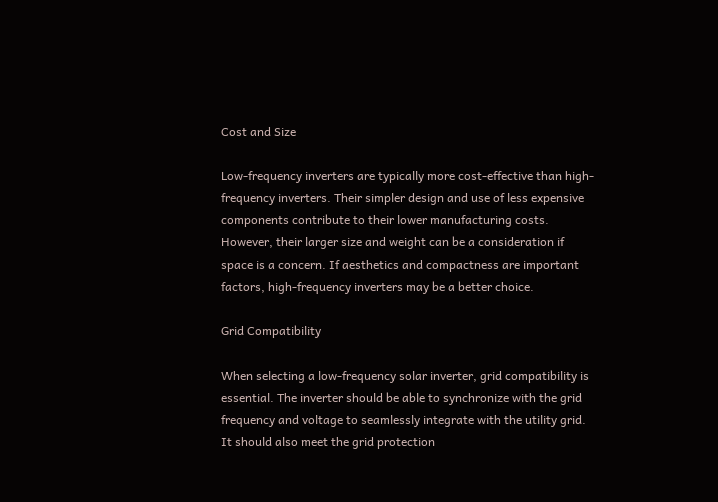Cost and Size

Low-frequency inverters are typically more cost-effective than high-frequency inverters. Their simpler design and use of less expensive components contribute to their lower manufacturing costs. However, their larger size and weight can be a consideration if space is a concern. If aesthetics and compactness are important factors, high-frequency inverters may be a better choice.

Grid Compatibility

When selecting a low-frequency solar inverter, grid compatibility is essential. The inverter should be able to synchronize with the grid frequency and voltage to seamlessly integrate with the utility grid. It should also meet the grid protection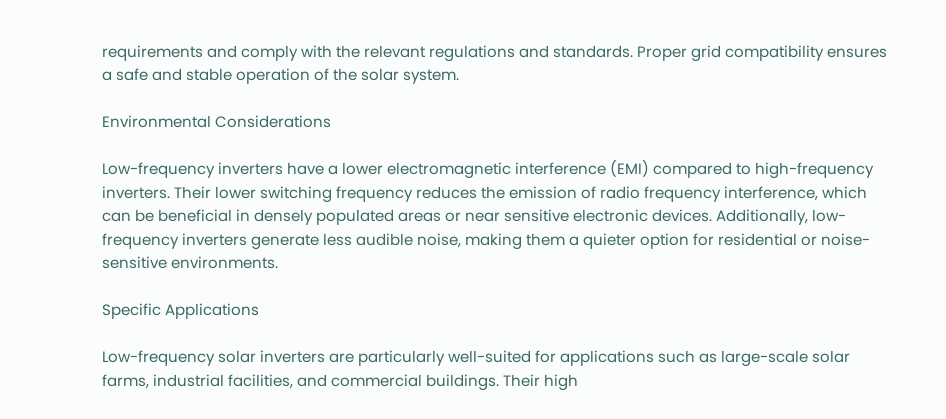requirements and comply with the relevant regulations and standards. Proper grid compatibility ensures a safe and stable operation of the solar system.

Environmental Considerations

Low-frequency inverters have a lower electromagnetic interference (EMI) compared to high-frequency inverters. Their lower switching frequency reduces the emission of radio frequency interference, which can be beneficial in densely populated areas or near sensitive electronic devices. Additionally, low-frequency inverters generate less audible noise, making them a quieter option for residential or noise-sensitive environments.

Specific Applications

Low-frequency solar inverters are particularly well-suited for applications such as large-scale solar farms, industrial facilities, and commercial buildings. Their high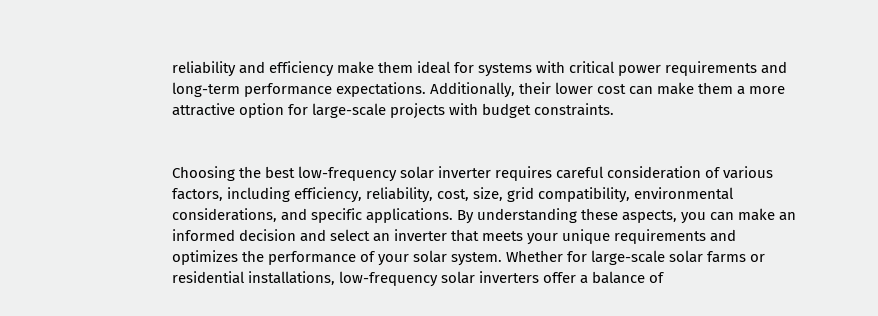reliability and efficiency make them ideal for systems with critical power requirements and long-term performance expectations. Additionally, their lower cost can make them a more attractive option for large-scale projects with budget constraints.


Choosing the best low-frequency solar inverter requires careful consideration of various factors, including efficiency, reliability, cost, size, grid compatibility, environmental considerations, and specific applications. By understanding these aspects, you can make an informed decision and select an inverter that meets your unique requirements and optimizes the performance of your solar system. Whether for large-scale solar farms or residential installations, low-frequency solar inverters offer a balance of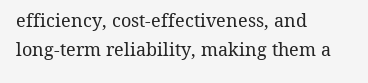efficiency, cost-effectiveness, and long-term reliability, making them a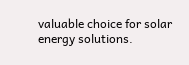valuable choice for solar energy solutions.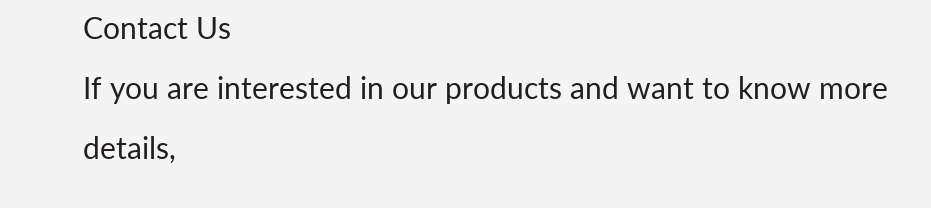Contact Us
If you are interested in our products and want to know more details,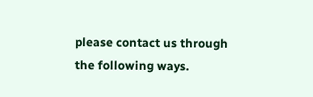please contact us through the following ways.